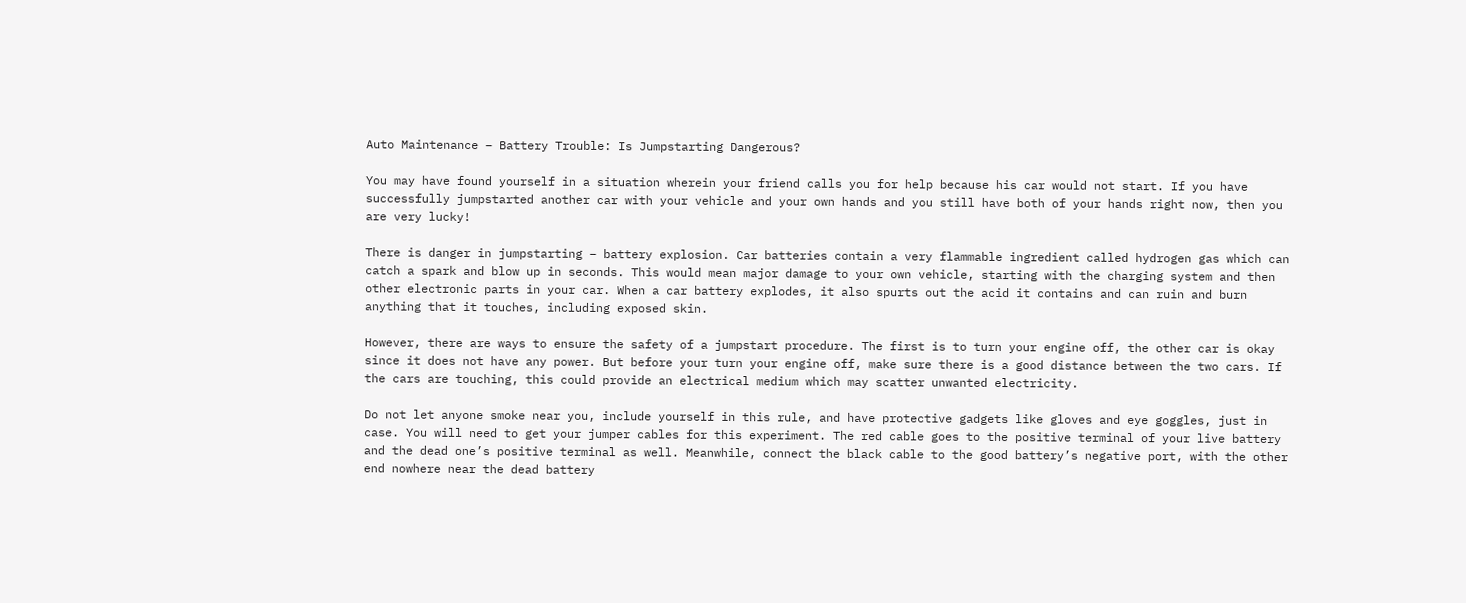Auto Maintenance – Battery Trouble: Is Jumpstarting Dangerous?

You may have found yourself in a situation wherein your friend calls you for help because his car would not start. If you have successfully jumpstarted another car with your vehicle and your own hands and you still have both of your hands right now, then you are very lucky!

There is danger in jumpstarting – battery explosion. Car batteries contain a very flammable ingredient called hydrogen gas which can catch a spark and blow up in seconds. This would mean major damage to your own vehicle, starting with the charging system and then other electronic parts in your car. When a car battery explodes, it also spurts out the acid it contains and can ruin and burn anything that it touches, including exposed skin.

However, there are ways to ensure the safety of a jumpstart procedure. The first is to turn your engine off, the other car is okay since it does not have any power. But before your turn your engine off, make sure there is a good distance between the two cars. If the cars are touching, this could provide an electrical medium which may scatter unwanted electricity.

Do not let anyone smoke near you, include yourself in this rule, and have protective gadgets like gloves and eye goggles, just in case. You will need to get your jumper cables for this experiment. The red cable goes to the positive terminal of your live battery and the dead one’s positive terminal as well. Meanwhile, connect the black cable to the good battery’s negative port, with the other end nowhere near the dead battery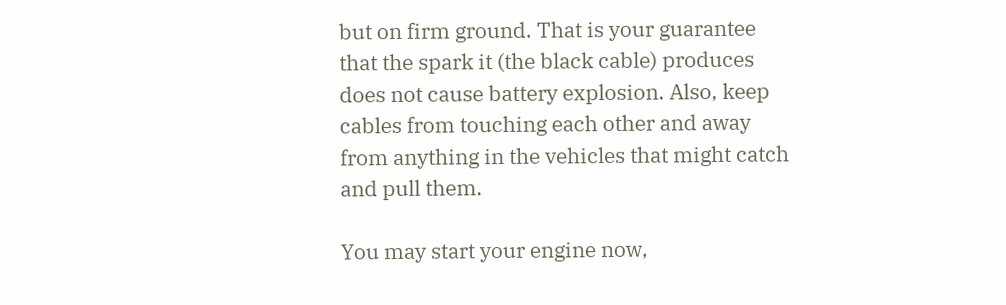but on firm ground. That is your guarantee that the spark it (the black cable) produces does not cause battery explosion. Also, keep cables from touching each other and away from anything in the vehicles that might catch and pull them.

You may start your engine now,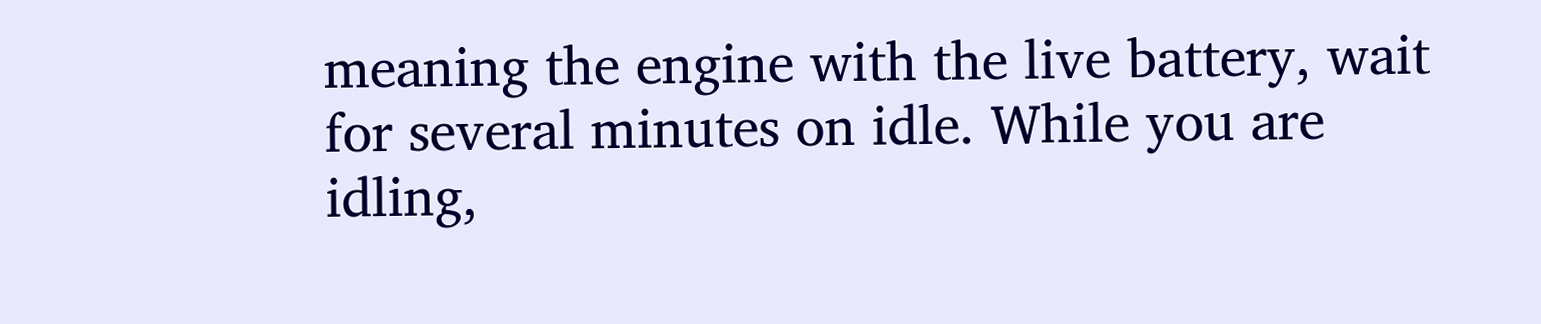meaning the engine with the live battery, wait for several minutes on idle. While you are idling,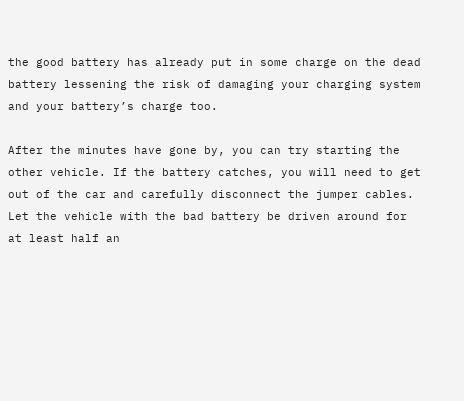the good battery has already put in some charge on the dead battery lessening the risk of damaging your charging system and your battery’s charge too.

After the minutes have gone by, you can try starting the other vehicle. If the battery catches, you will need to get out of the car and carefully disconnect the jumper cables. Let the vehicle with the bad battery be driven around for at least half an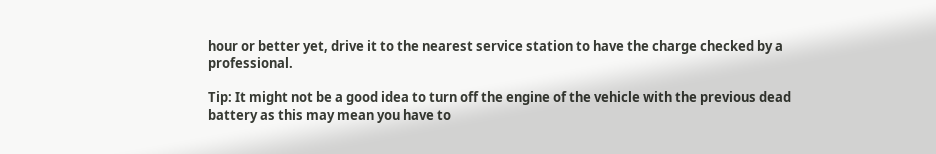hour or better yet, drive it to the nearest service station to have the charge checked by a professional.

Tip: It might not be a good idea to turn off the engine of the vehicle with the previous dead battery as this may mean you have to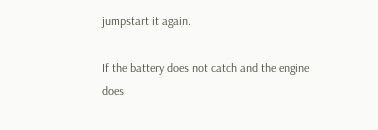jumpstart it again.

If the battery does not catch and the engine does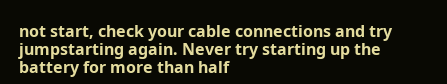not start, check your cable connections and try jumpstarting again. Never try starting up the battery for more than half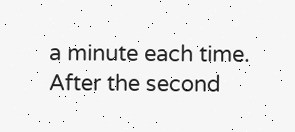a minute each time. After the second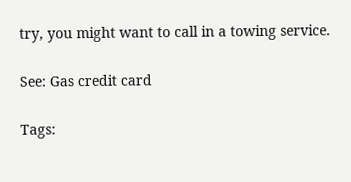try, you might want to call in a towing service.

See: Gas credit card

Tags: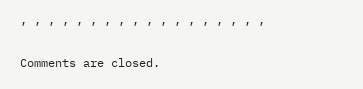, , , , , , , , , , , , , , , , , ,

Comments are closed.